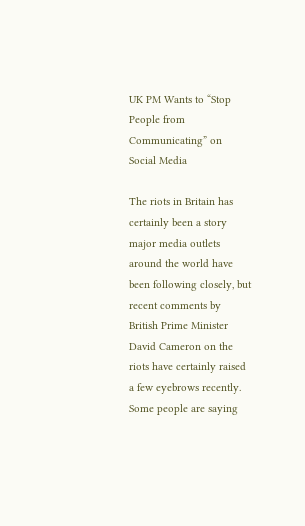UK PM Wants to “Stop People from Communicating” on Social Media

The riots in Britain has certainly been a story major media outlets around the world have been following closely, but recent comments by British Prime Minister David Cameron on the riots have certainly raised a few eyebrows recently. Some people are saying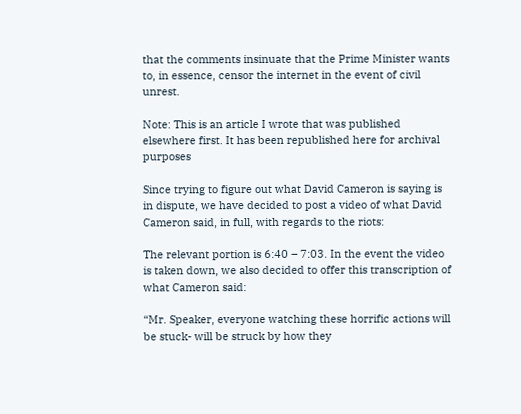that the comments insinuate that the Prime Minister wants to, in essence, censor the internet in the event of civil unrest.

Note: This is an article I wrote that was published elsewhere first. It has been republished here for archival purposes

Since trying to figure out what David Cameron is saying is in dispute, we have decided to post a video of what David Cameron said, in full, with regards to the riots:

The relevant portion is 6:40 – 7:03. In the event the video is taken down, we also decided to offer this transcription of what Cameron said:

“Mr. Speaker, everyone watching these horrific actions will be stuck- will be struck by how they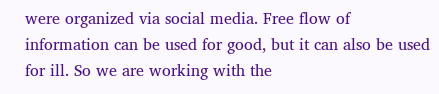were organized via social media. Free flow of information can be used for good, but it can also be used for ill. So we are working with the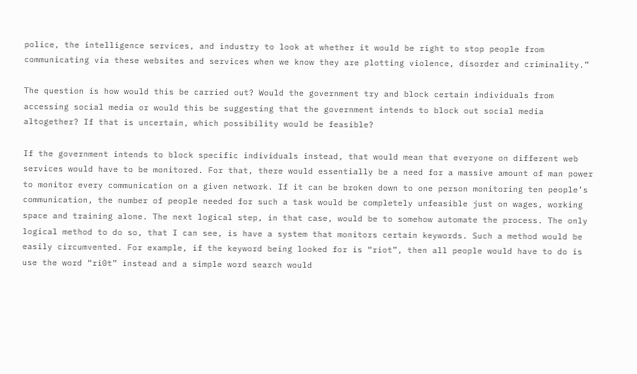police, the intelligence services, and industry to look at whether it would be right to stop people from communicating via these websites and services when we know they are plotting violence, disorder and criminality.”

The question is how would this be carried out? Would the government try and block certain individuals from accessing social media or would this be suggesting that the government intends to block out social media altogether? If that is uncertain, which possibility would be feasible?

If the government intends to block specific individuals instead, that would mean that everyone on different web services would have to be monitored. For that, there would essentially be a need for a massive amount of man power to monitor every communication on a given network. If it can be broken down to one person monitoring ten people’s communication, the number of people needed for such a task would be completely unfeasible just on wages, working space and training alone. The next logical step, in that case, would be to somehow automate the process. The only logical method to do so, that I can see, is have a system that monitors certain keywords. Such a method would be easily circumvented. For example, if the keyword being looked for is “riot”, then all people would have to do is use the word “ri0t” instead and a simple word search would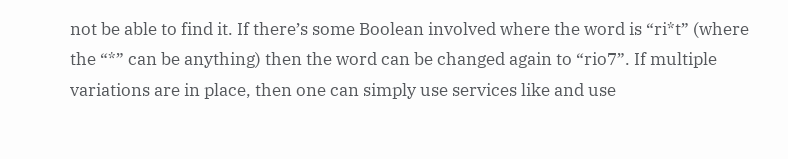not be able to find it. If there’s some Boolean involved where the word is “ri*t” (where the “*” can be anything) then the word can be changed again to “rio7”. If multiple variations are in place, then one can simply use services like and use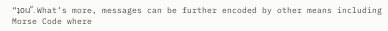“ʇoıɹ”. What’s more, messages can be further encoded by other means including Morse Code where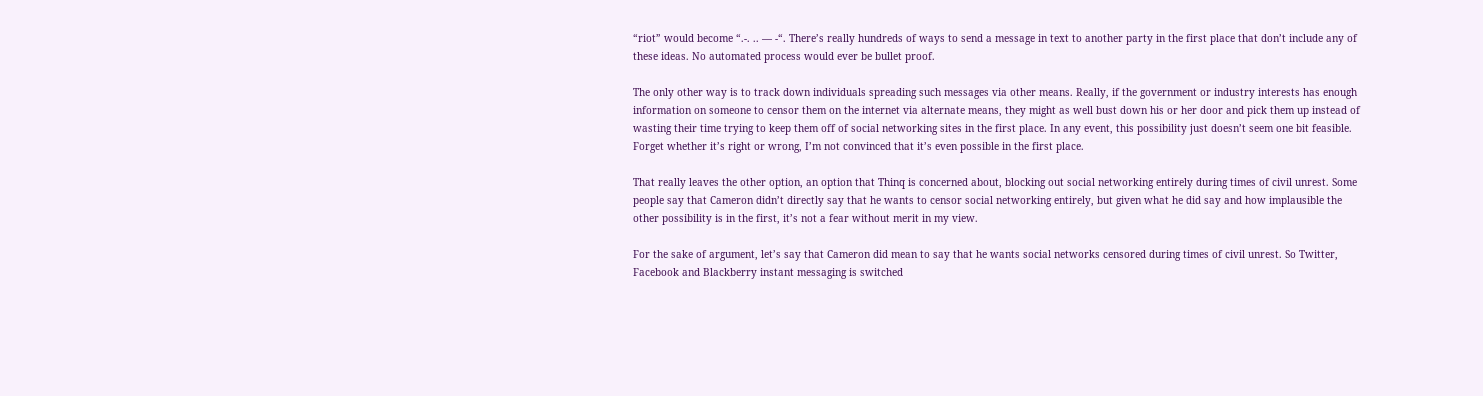“riot” would become “.-. .. — -“. There’s really hundreds of ways to send a message in text to another party in the first place that don’t include any of these ideas. No automated process would ever be bullet proof.

The only other way is to track down individuals spreading such messages via other means. Really, if the government or industry interests has enough information on someone to censor them on the internet via alternate means, they might as well bust down his or her door and pick them up instead of wasting their time trying to keep them off of social networking sites in the first place. In any event, this possibility just doesn’t seem one bit feasible. Forget whether it’s right or wrong, I’m not convinced that it’s even possible in the first place.

That really leaves the other option, an option that Thinq is concerned about, blocking out social networking entirely during times of civil unrest. Some people say that Cameron didn’t directly say that he wants to censor social networking entirely, but given what he did say and how implausible the other possibility is in the first, it’s not a fear without merit in my view.

For the sake of argument, let’s say that Cameron did mean to say that he wants social networks censored during times of civil unrest. So Twitter, Facebook and Blackberry instant messaging is switched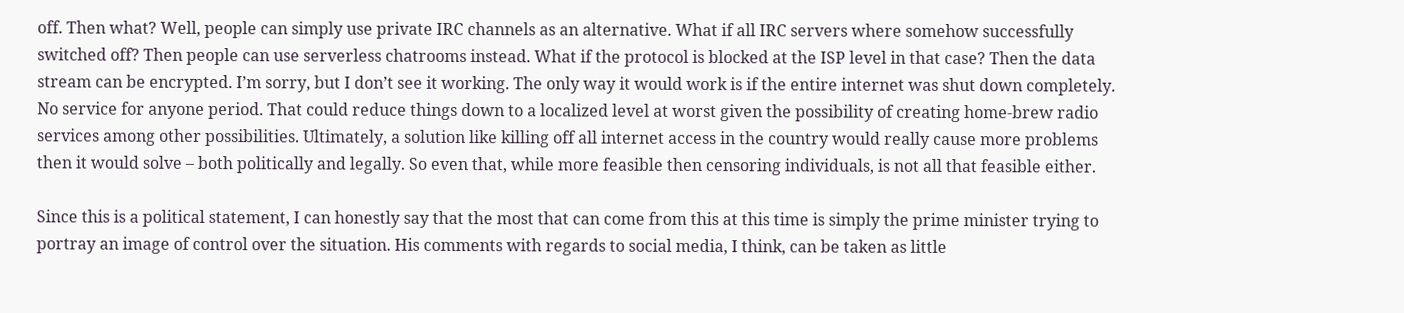off. Then what? Well, people can simply use private IRC channels as an alternative. What if all IRC servers where somehow successfully switched off? Then people can use serverless chatrooms instead. What if the protocol is blocked at the ISP level in that case? Then the data stream can be encrypted. I’m sorry, but I don’t see it working. The only way it would work is if the entire internet was shut down completely. No service for anyone period. That could reduce things down to a localized level at worst given the possibility of creating home-brew radio services among other possibilities. Ultimately, a solution like killing off all internet access in the country would really cause more problems then it would solve – both politically and legally. So even that, while more feasible then censoring individuals, is not all that feasible either.

Since this is a political statement, I can honestly say that the most that can come from this at this time is simply the prime minister trying to portray an image of control over the situation. His comments with regards to social media, I think, can be taken as little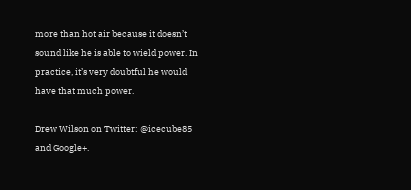more than hot air because it doesn’t sound like he is able to wield power. In practice, it’s very doubtful he would have that much power.

Drew Wilson on Twitter: @icecube85 and Google+.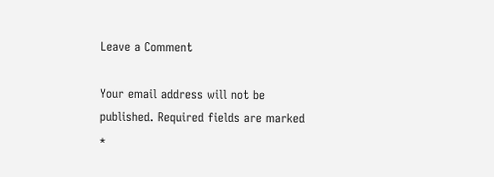Leave a Comment

Your email address will not be published. Required fields are marked *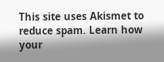This site uses Akismet to reduce spam. Learn how your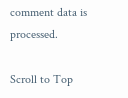comment data is processed.

Scroll to Top